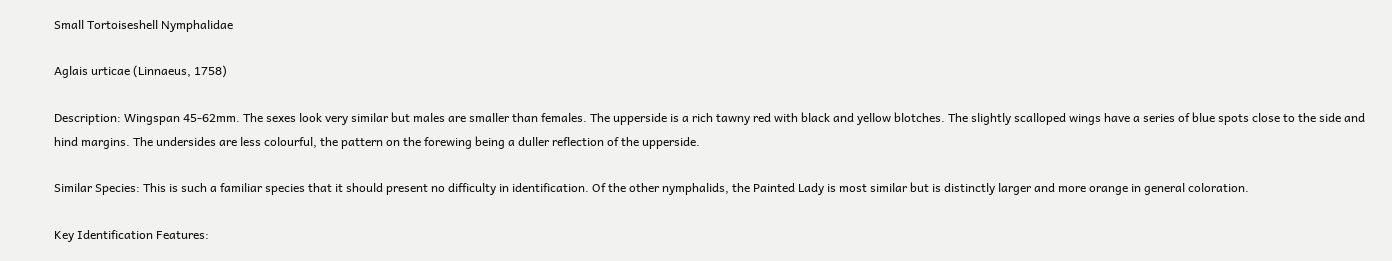Small Tortoiseshell Nymphalidae

Aglais urticae (Linnaeus, 1758)

Description: Wingspan 45-62mm. The sexes look very similar but males are smaller than females. The upperside is a rich tawny red with black and yellow blotches. The slightly scalloped wings have a series of blue spots close to the side and hind margins. The undersides are less colourful, the pattern on the forewing being a duller reflection of the upperside.

Similar Species: This is such a familiar species that it should present no difficulty in identification. Of the other nymphalids, the Painted Lady is most similar but is distinctly larger and more orange in general coloration.

Key Identification Features: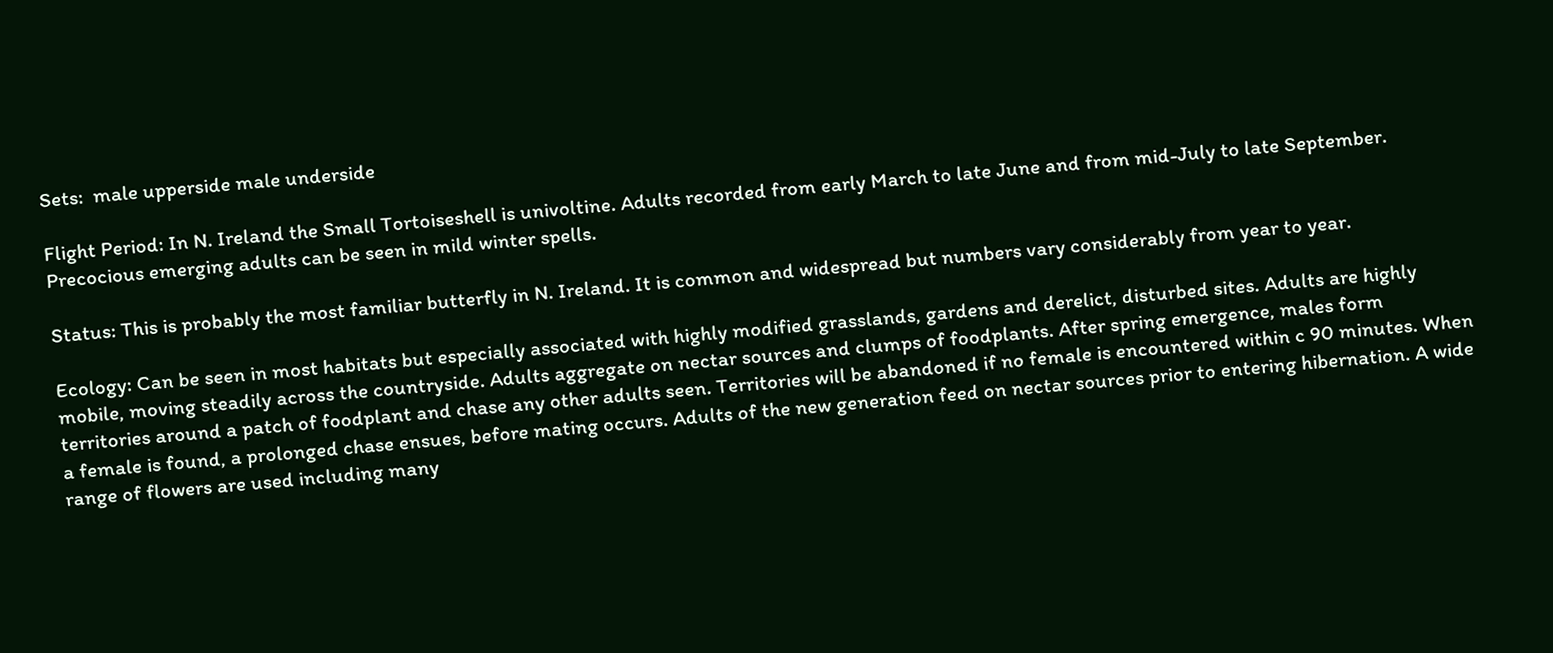Sets:  male upperside male underside

Flight Period: In N. Ireland the Small Tortoiseshell is univoltine. Adults recorded from early March to late June and from mid-July to late September. Precocious emerging adults can be seen in mild winter spells.

Status: This is probably the most familiar butterfly in N. Ireland. It is common and widespread but numbers vary considerably from year to year.

Ecology: Can be seen in most habitats but especially associated with highly modified grasslands, gardens and derelict, disturbed sites. Adults are highly mobile, moving steadily across the countryside. Adults aggregate on nectar sources and clumps of foodplants. After spring emergence, males form territories around a patch of foodplant and chase any other adults seen. Territories will be abandoned if no female is encountered within c 90 minutes. When a female is found, a prolonged chase ensues, before mating occurs. Adults of the new generation feed on nectar sources prior to entering hibernation. A wide range of flowers are used including many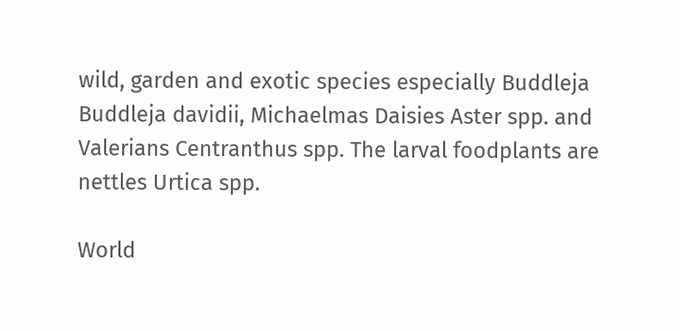wild, garden and exotic species especially Buddleja Buddleja davidii, Michaelmas Daisies Aster spp. and Valerians Centranthus spp. The larval foodplants are nettles Urtica spp.

World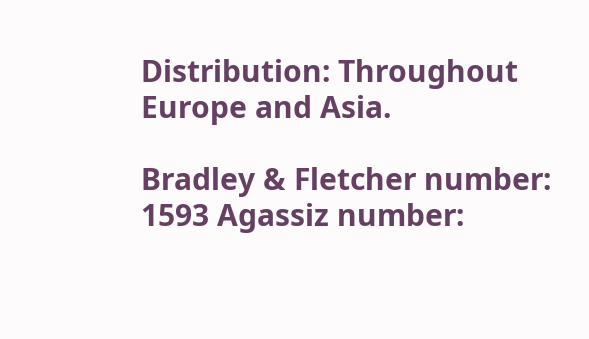Distribution: Throughout Europe and Asia.

Bradley & Fletcher number: 1593 Agassiz number: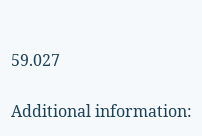59.027

Additional information: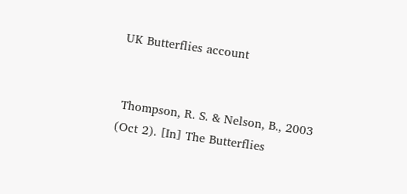UK Butterflies account


 Thompson, R. S. & Nelson, B., 2003 (Oct 2). [In] The Butterflies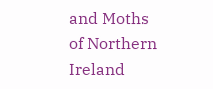and Moths of Northern Ireland